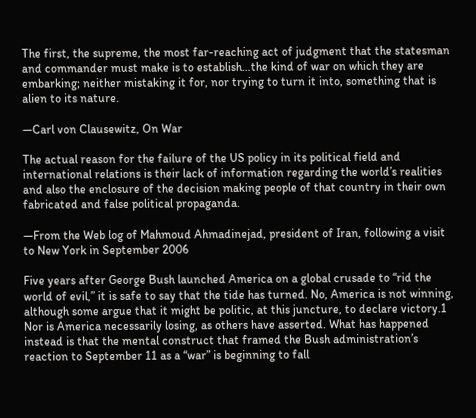The first, the supreme, the most far-reaching act of judgment that the statesman and commander must make is to establish…the kind of war on which they are embarking; neither mistaking it for, nor trying to turn it into, something that is alien to its nature.

—Carl von Clausewitz, On War

The actual reason for the failure of the US policy in its political field and international relations is their lack of information regarding the world’s realities and also the enclosure of the decision making people of that country in their own fabricated and false political propaganda.

—From the Web log of Mahmoud Ahmadinejad, president of Iran, following a visit to New York in September 2006

Five years after George Bush launched America on a global crusade to “rid the world of evil,” it is safe to say that the tide has turned. No, America is not winning, although some argue that it might be politic, at this juncture, to declare victory.1 Nor is America necessarily losing, as others have asserted. What has happened instead is that the mental construct that framed the Bush administration’s reaction to September 11 as a “war” is beginning to fall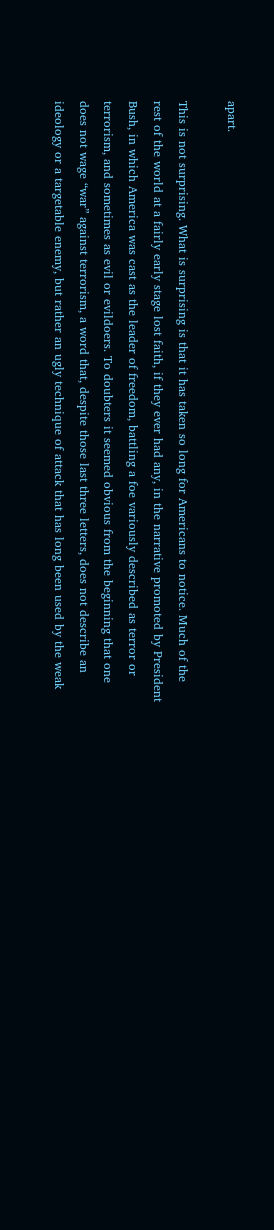apart.

This is not surprising. What is surprising is that it has taken so long for Americans to notice. Much of the rest of the world at a fairly early stage lost faith, if they ever had any, in the narrative promoted by President Bush, in which America was cast as the leader of freedom, battling a foe variously described as terror or terrorism, and sometimes as evil or evildoers. To doubters it seemed obvious from the beginning that one does not wage “war” against terrorism, a word that, despite those last three letters, does not describe an ideology or a targetable enemy, but rather an ugly technique of attack that has long been used by the weak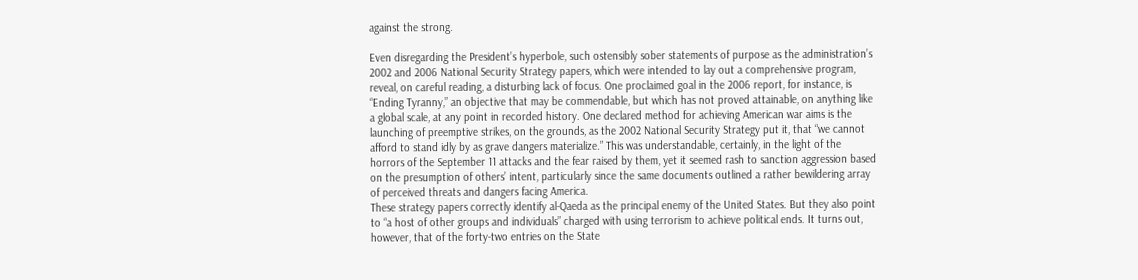against the strong.

Even disregarding the President’s hyperbole, such ostensibly sober statements of purpose as the administration’s 2002 and 2006 National Security Strategy papers, which were intended to lay out a comprehensive program, reveal, on careful reading, a disturbing lack of focus. One proclaimed goal in the 2006 report, for instance, is “Ending Tyranny,” an objective that may be commendable, but which has not proved attainable, on anything like a global scale, at any point in recorded history. One declared method for achieving American war aims is the launching of preemptive strikes, on the grounds, as the 2002 National Security Strategy put it, that “we cannot afford to stand idly by as grave dangers materialize.” This was understandable, certainly, in the light of the horrors of the September 11 attacks and the fear raised by them, yet it seemed rash to sanction aggression based on the presumption of others’ intent, particularly since the same documents outlined a rather bewildering array of perceived threats and dangers facing America.
These strategy papers correctly identify al-Qaeda as the principal enemy of the United States. But they also point to “a host of other groups and individuals” charged with using terrorism to achieve political ends. It turns out, however, that of the forty-two entries on the State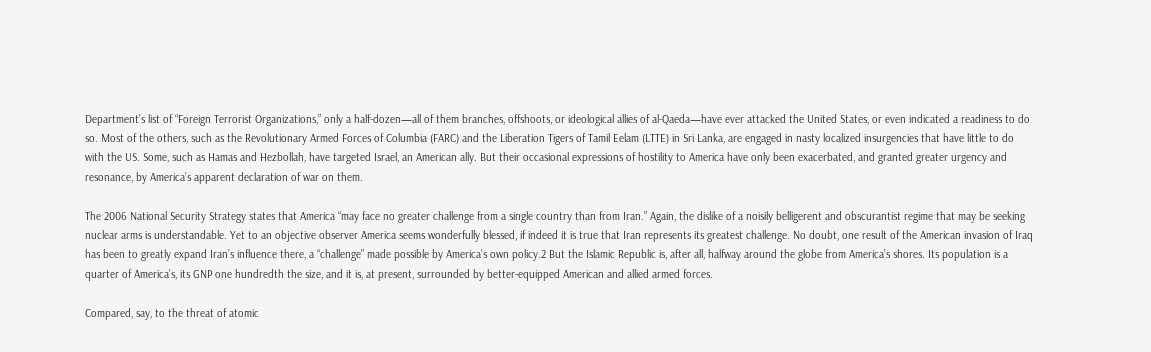Department’s list of “Foreign Terrorist Organizations,” only a half-dozen—all of them branches, offshoots, or ideological allies of al-Qaeda—have ever attacked the United States, or even indicated a readiness to do so. Most of the others, such as the Revolutionary Armed Forces of Columbia (FARC) and the Liberation Tigers of Tamil Eelam (LTTE) in Sri Lanka, are engaged in nasty localized insurgencies that have little to do with the US. Some, such as Hamas and Hezbollah, have targeted Israel, an American ally. But their occasional expressions of hostility to America have only been exacerbated, and granted greater urgency and resonance, by America’s apparent declaration of war on them.

The 2006 National Security Strategy states that America “may face no greater challenge from a single country than from Iran.” Again, the dislike of a noisily belligerent and obscurantist regime that may be seeking nuclear arms is understandable. Yet to an objective observer America seems wonderfully blessed, if indeed it is true that Iran represents its greatest challenge. No doubt, one result of the American invasion of Iraq has been to greatly expand Iran’s influence there, a “challenge” made possible by America’s own policy.2 But the Islamic Republic is, after all, halfway around the globe from America’s shores. Its population is a quarter of America’s, its GNP one hundredth the size, and it is, at present, surrounded by better-equipped American and allied armed forces.

Compared, say, to the threat of atomic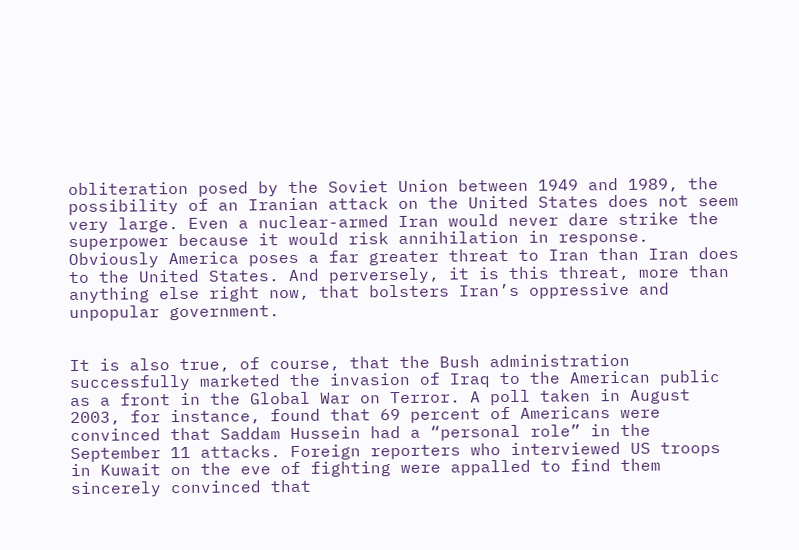obliteration posed by the Soviet Union between 1949 and 1989, the possibility of an Iranian attack on the United States does not seem very large. Even a nuclear-armed Iran would never dare strike the superpower because it would risk annihilation in response. Obviously America poses a far greater threat to Iran than Iran does to the United States. And perversely, it is this threat, more than anything else right now, that bolsters Iran’s oppressive and unpopular government.


It is also true, of course, that the Bush administration successfully marketed the invasion of Iraq to the American public as a front in the Global War on Terror. A poll taken in August 2003, for instance, found that 69 percent of Americans were convinced that Saddam Hussein had a “personal role” in the September 11 attacks. Foreign reporters who interviewed US troops in Kuwait on the eve of fighting were appalled to find them sincerely convinced that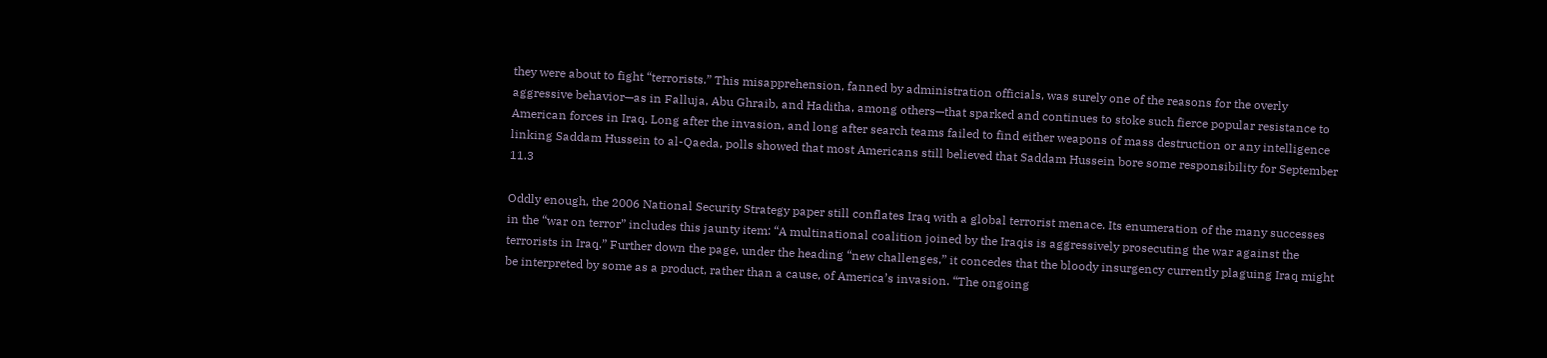they were about to fight “terrorists.” This misapprehension, fanned by administration officials, was surely one of the reasons for the overly aggressive behavior—as in Falluja, Abu Ghraib, and Haditha, among others—that sparked and continues to stoke such fierce popular resistance to American forces in Iraq. Long after the invasion, and long after search teams failed to find either weapons of mass destruction or any intelligence linking Saddam Hussein to al-Qaeda, polls showed that most Americans still believed that Saddam Hussein bore some responsibility for September 11.3

Oddly enough, the 2006 National Security Strategy paper still conflates Iraq with a global terrorist menace. Its enumeration of the many successes in the “war on terror” includes this jaunty item: “A multinational coalition joined by the Iraqis is aggressively prosecuting the war against the terrorists in Iraq.” Further down the page, under the heading “new challenges,” it concedes that the bloody insurgency currently plaguing Iraq might be interpreted by some as a product, rather than a cause, of America’s invasion. “The ongoing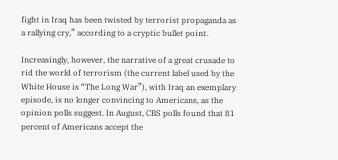fight in Iraq has been twisted by terrorist propaganda as a rallying cry,” according to a cryptic bullet point.

Increasingly, however, the narrative of a great crusade to rid the world of terrorism (the current label used by the White House is “The Long War”), with Iraq an exemplary episode, is no longer convincing to Americans, as the opinion polls suggest. In August, CBS polls found that 81 percent of Americans accept the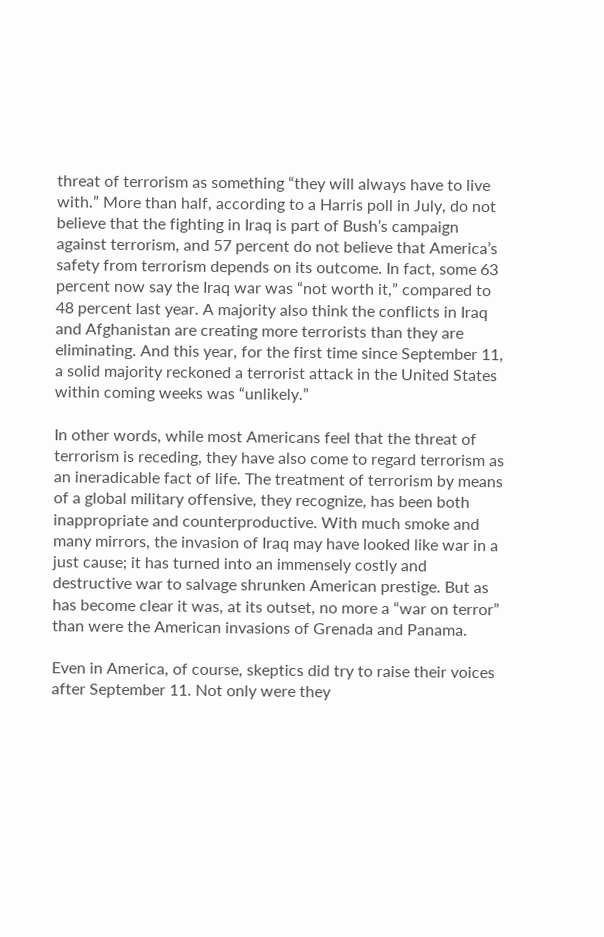threat of terrorism as something “they will always have to live with.” More than half, according to a Harris poll in July, do not believe that the fighting in Iraq is part of Bush’s campaign against terrorism, and 57 percent do not believe that America’s safety from terrorism depends on its outcome. In fact, some 63 percent now say the Iraq war was “not worth it,” compared to 48 percent last year. A majority also think the conflicts in Iraq and Afghanistan are creating more terrorists than they are eliminating. And this year, for the first time since September 11, a solid majority reckoned a terrorist attack in the United States within coming weeks was “unlikely.”

In other words, while most Americans feel that the threat of terrorism is receding, they have also come to regard terrorism as an ineradicable fact of life. The treatment of terrorism by means of a global military offensive, they recognize, has been both inappropriate and counterproductive. With much smoke and many mirrors, the invasion of Iraq may have looked like war in a just cause; it has turned into an immensely costly and destructive war to salvage shrunken American prestige. But as has become clear it was, at its outset, no more a “war on terror” than were the American invasions of Grenada and Panama.

Even in America, of course, skeptics did try to raise their voices after September 11. Not only were they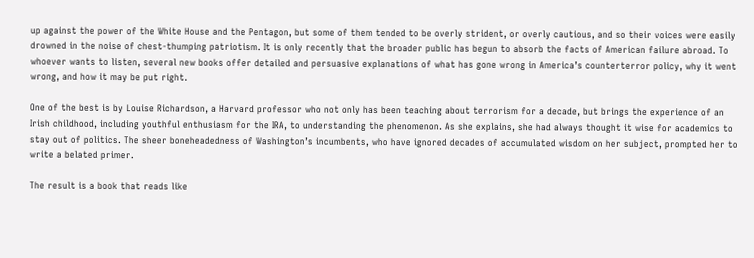up against the power of the White House and the Pentagon, but some of them tended to be overly strident, or overly cautious, and so their voices were easily drowned in the noise of chest-thumping patriotism. It is only recently that the broader public has begun to absorb the facts of American failure abroad. To whoever wants to listen, several new books offer detailed and persuasive explanations of what has gone wrong in America’s counterterror policy, why it went wrong, and how it may be put right.

One of the best is by Louise Richardson, a Harvard professor who not only has been teaching about terrorism for a decade, but brings the experience of an Irish childhood, including youthful enthusiasm for the IRA, to understanding the phenomenon. As she explains, she had always thought it wise for academics to stay out of politics. The sheer boneheadedness of Washington’s incumbents, who have ignored decades of accumulated wisdom on her subject, prompted her to write a belated primer.

The result is a book that reads like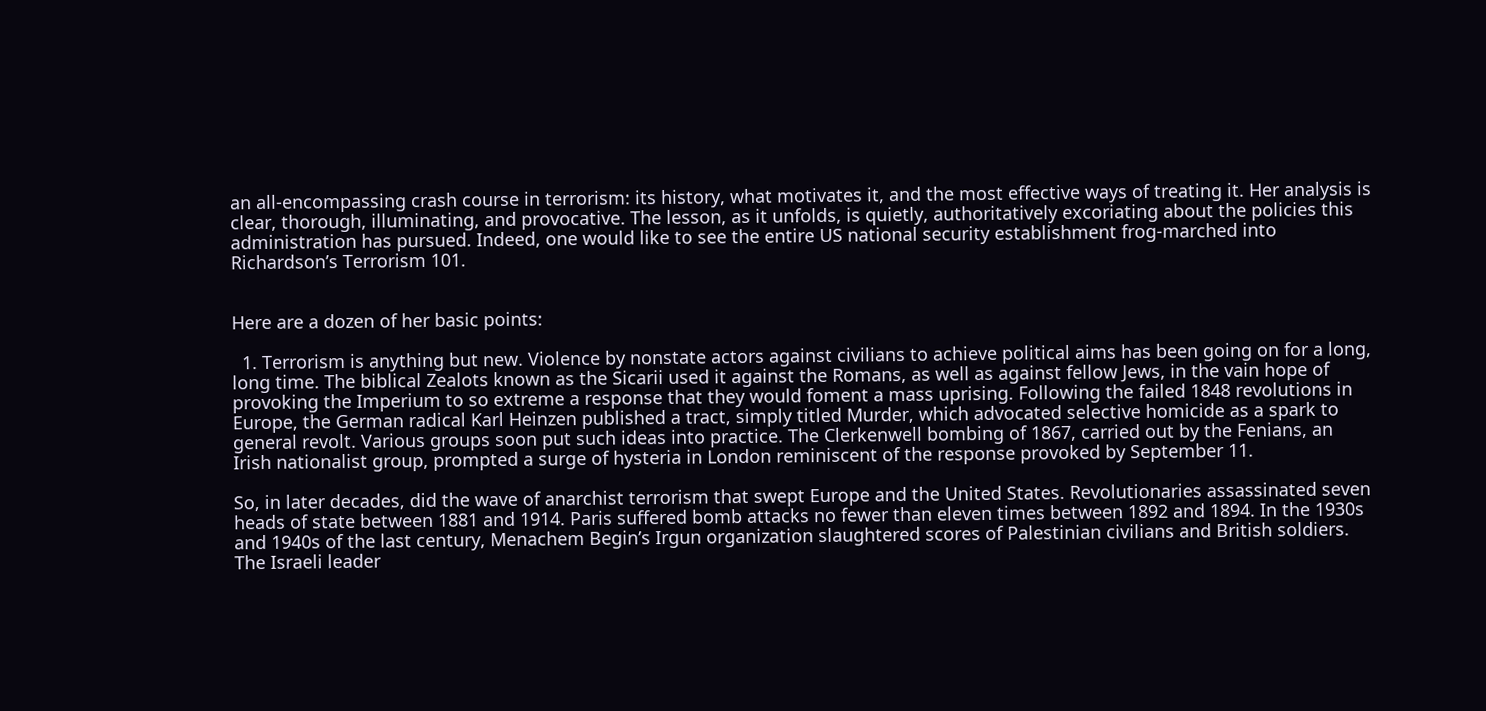an all-encompassing crash course in terrorism: its history, what motivates it, and the most effective ways of treating it. Her analysis is clear, thorough, illuminating, and provocative. The lesson, as it unfolds, is quietly, authoritatively excoriating about the policies this administration has pursued. Indeed, one would like to see the entire US national security establishment frog-marched into Richardson’s Terrorism 101.


Here are a dozen of her basic points:

  1. Terrorism is anything but new. Violence by nonstate actors against civilians to achieve political aims has been going on for a long, long time. The biblical Zealots known as the Sicarii used it against the Romans, as well as against fellow Jews, in the vain hope of provoking the Imperium to so extreme a response that they would foment a mass uprising. Following the failed 1848 revolutions in Europe, the German radical Karl Heinzen published a tract, simply titled Murder, which advocated selective homicide as a spark to general revolt. Various groups soon put such ideas into practice. The Clerkenwell bombing of 1867, carried out by the Fenians, an Irish nationalist group, prompted a surge of hysteria in London reminiscent of the response provoked by September 11.

So, in later decades, did the wave of anarchist terrorism that swept Europe and the United States. Revolutionaries assassinated seven heads of state between 1881 and 1914. Paris suffered bomb attacks no fewer than eleven times between 1892 and 1894. In the 1930s and 1940s of the last century, Menachem Begin’s Irgun organization slaughtered scores of Palestinian civilians and British soldiers. The Israeli leader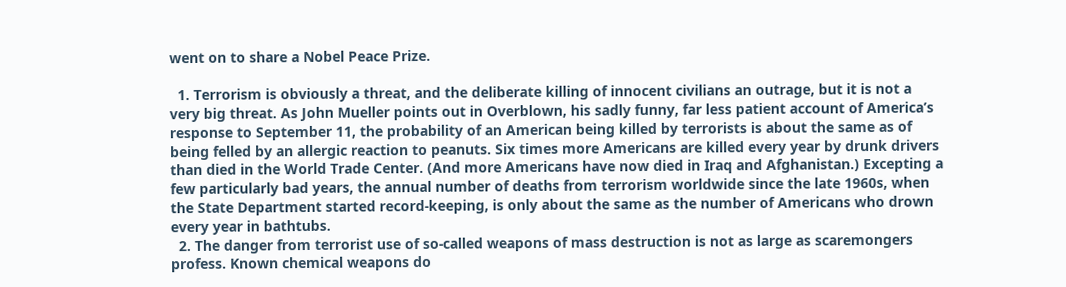went on to share a Nobel Peace Prize.

  1. Terrorism is obviously a threat, and the deliberate killing of innocent civilians an outrage, but it is not a very big threat. As John Mueller points out in Overblown, his sadly funny, far less patient account of America’s response to September 11, the probability of an American being killed by terrorists is about the same as of being felled by an allergic reaction to peanuts. Six times more Americans are killed every year by drunk drivers than died in the World Trade Center. (And more Americans have now died in Iraq and Afghanistan.) Excepting a few particularly bad years, the annual number of deaths from terrorism worldwide since the late 1960s, when the State Department started record-keeping, is only about the same as the number of Americans who drown every year in bathtubs.
  2. The danger from terrorist use of so-called weapons of mass destruction is not as large as scaremongers profess. Known chemical weapons do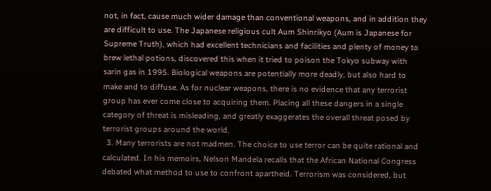not, in fact, cause much wider damage than conventional weapons, and in addition they are difficult to use. The Japanese religious cult Aum Shinrikyo (Aum is Japanese for Supreme Truth), which had excellent technicians and facilities and plenty of money to brew lethal potions, discovered this when it tried to poison the Tokyo subway with sarin gas in 1995. Biological weapons are potentially more deadly, but also hard to make and to diffuse. As for nuclear weapons, there is no evidence that any terrorist group has ever come close to acquiring them. Placing all these dangers in a single category of threat is misleading, and greatly exaggerates the overall threat posed by terrorist groups around the world.
  3. Many terrorists are not madmen. The choice to use terror can be quite rational and calculated. In his memoirs, Nelson Mandela recalls that the African National Congress debated what method to use to confront apartheid. Terrorism was considered, but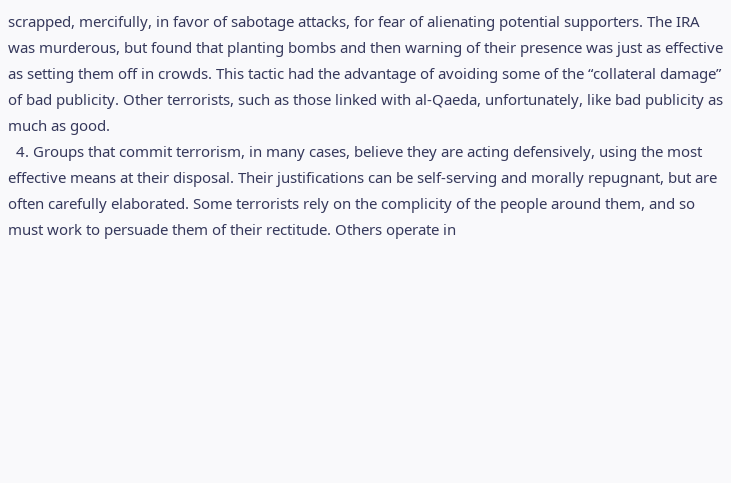scrapped, mercifully, in favor of sabotage attacks, for fear of alienating potential supporters. The IRA was murderous, but found that planting bombs and then warning of their presence was just as effective as setting them off in crowds. This tactic had the advantage of avoiding some of the “collateral damage” of bad publicity. Other terrorists, such as those linked with al-Qaeda, unfortunately, like bad publicity as much as good.
  4. Groups that commit terrorism, in many cases, believe they are acting defensively, using the most effective means at their disposal. Their justifications can be self-serving and morally repugnant, but are often carefully elaborated. Some terrorists rely on the complicity of the people around them, and so must work to persuade them of their rectitude. Others operate in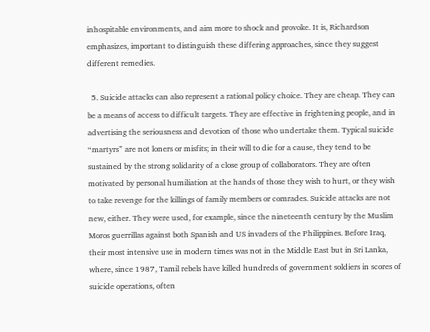inhospitable environments, and aim more to shock and provoke. It is, Richardson emphasizes, important to distinguish these differing approaches, since they suggest different remedies.

  5. Suicide attacks can also represent a rational policy choice. They are cheap. They can be a means of access to difficult targets. They are effective in frightening people, and in advertising the seriousness and devotion of those who undertake them. Typical suicide “martyrs” are not loners or misfits; in their will to die for a cause, they tend to be sustained by the strong solidarity of a close group of collaborators. They are often motivated by personal humiliation at the hands of those they wish to hurt, or they wish to take revenge for the killings of family members or comrades. Suicide attacks are not new, either. They were used, for example, since the nineteenth century by the Muslim Moros guerrillas against both Spanish and US invaders of the Philippines. Before Iraq, their most intensive use in modern times was not in the Middle East but in Sri Lanka, where, since 1987, Tamil rebels have killed hundreds of government soldiers in scores of suicide operations, often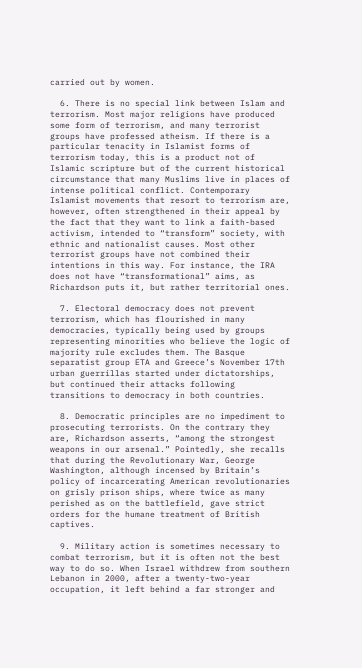carried out by women.

  6. There is no special link between Islam and terrorism. Most major religions have produced some form of terrorism, and many terrorist groups have professed atheism. If there is a particular tenacity in Islamist forms of terrorism today, this is a product not of Islamic scripture but of the current historical circumstance that many Muslims live in places of intense political conflict. Contemporary Islamist movements that resort to terrorism are, however, often strengthened in their appeal by the fact that they want to link a faith-based activism, intended to “transform” society, with ethnic and nationalist causes. Most other terrorist groups have not combined their intentions in this way. For instance, the IRA does not have “transformational” aims, as Richardson puts it, but rather territorial ones.

  7. Electoral democracy does not prevent terrorism, which has flourished in many democracies, typically being used by groups representing minorities who believe the logic of majority rule excludes them. The Basque separatist group ETA and Greece’s November 17th urban guerrillas started under dictatorships, but continued their attacks following transitions to democracy in both countries.

  8. Democratic principles are no impediment to prosecuting terrorists. On the contrary they are, Richardson asserts, “among the strongest weapons in our arsenal.” Pointedly, she recalls that during the Revolutionary War, George Washington, although incensed by Britain’s policy of incarcerating American revolutionaries on grisly prison ships, where twice as many perished as on the battlefield, gave strict orders for the humane treatment of British captives.

  9. Military action is sometimes necessary to combat terrorism, but it is often not the best way to do so. When Israel withdrew from southern Lebanon in 2000, after a twenty-two-year occupation, it left behind a far stronger and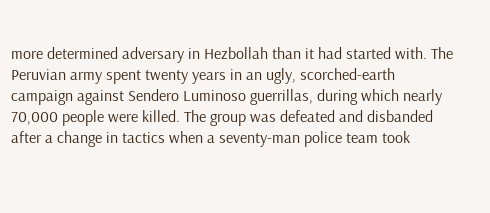more determined adversary in Hezbollah than it had started with. The Peruvian army spent twenty years in an ugly, scorched-earth campaign against Sendero Luminoso guerrillas, during which nearly 70,000 people were killed. The group was defeated and disbanded after a change in tactics when a seventy-man police team took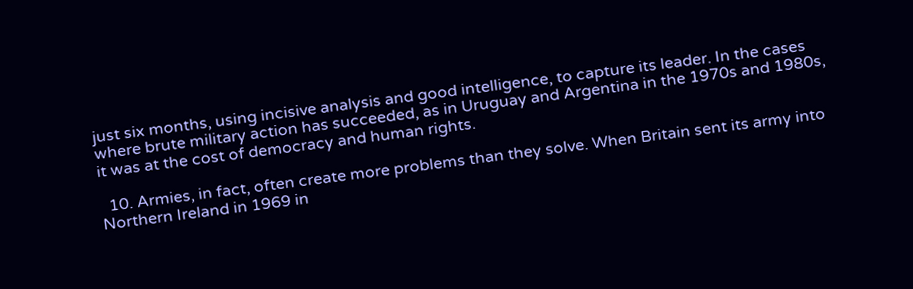just six months, using incisive analysis and good intelligence, to capture its leader. In the cases where brute military action has succeeded, as in Uruguay and Argentina in the 1970s and 1980s, it was at the cost of democracy and human rights.

  10. Armies, in fact, often create more problems than they solve. When Britain sent its army into Northern Ireland in 1969 in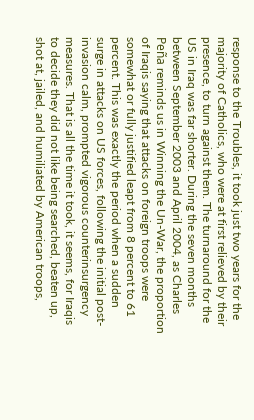response to the Troubles, it took just two years for the majority of Catholics, who were at first relieved by their presence, to turn against them. The turnaround for the US in Iraq was far shorter. During the seven months between September 2003 and April 2004, as Charles Peña reminds us in Winning the Un-War, the proportion of Iraqis saying that attacks on foreign troops were somewhat or fully justified leapt from 8 percent to 61 percent. This was exactly the period when a sudden surge in attacks on US forces, following the initial post-invasion calm, prompted vigorous counterinsurgency measures. That is all the time it took, it seems, for Iraqis to decide they did not like being searched, beaten up, shot at, jailed, and humiliated by American troops,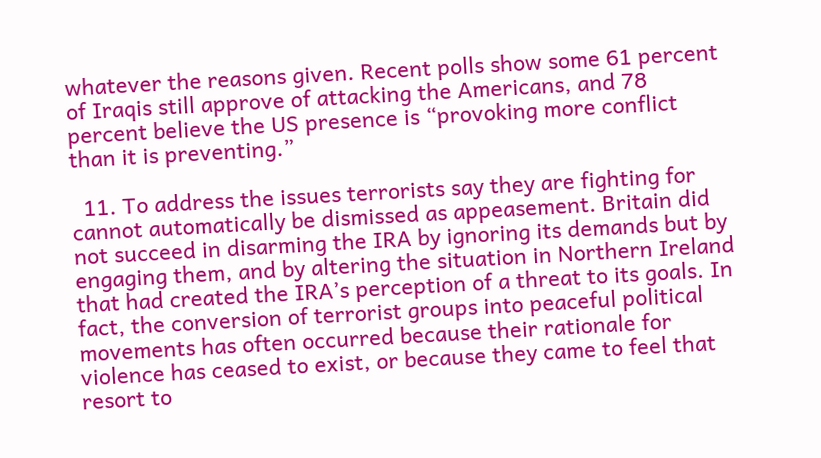whatever the reasons given. Recent polls show some 61 percent of Iraqis still approve of attacking the Americans, and 78 percent believe the US presence is “provoking more conflict than it is preventing.”

  11. To address the issues terrorists say they are fighting for cannot automatically be dismissed as appeasement. Britain did not succeed in disarming the IRA by ignoring its demands but by engaging them, and by altering the situation in Northern Ireland that had created the IRA’s perception of a threat to its goals. In fact, the conversion of terrorist groups into peaceful political movements has often occurred because their rationale for violence has ceased to exist, or because they came to feel that resort to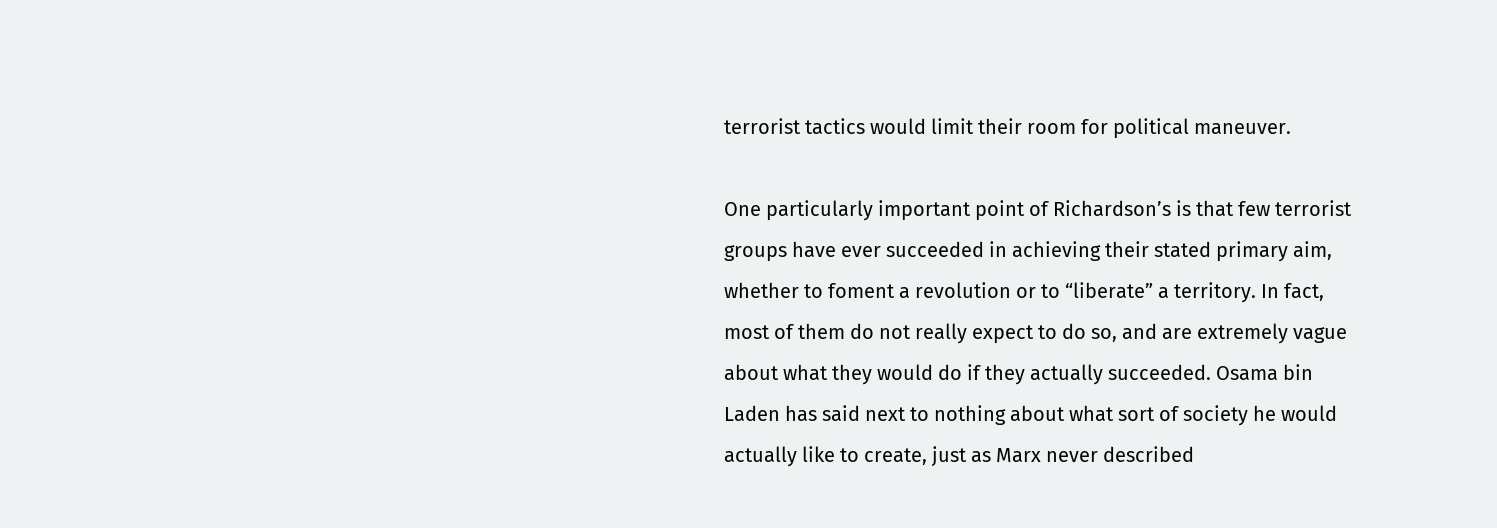terrorist tactics would limit their room for political maneuver.

One particularly important point of Richardson’s is that few terrorist groups have ever succeeded in achieving their stated primary aim, whether to foment a revolution or to “liberate” a territory. In fact, most of them do not really expect to do so, and are extremely vague about what they would do if they actually succeeded. Osama bin Laden has said next to nothing about what sort of society he would actually like to create, just as Marx never described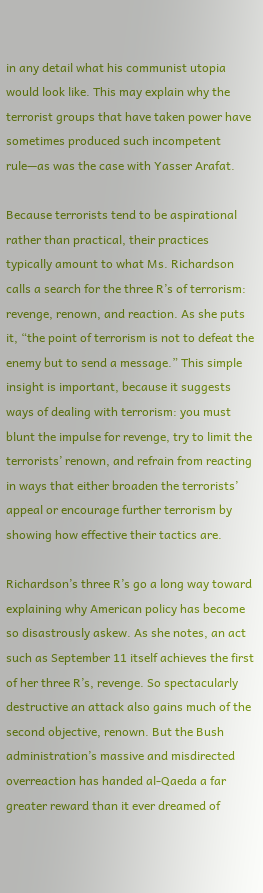in any detail what his communist utopia would look like. This may explain why the terrorist groups that have taken power have sometimes produced such incompetent rule—as was the case with Yasser Arafat.

Because terrorists tend to be aspirational rather than practical, their practices typically amount to what Ms. Richardson calls a search for the three R’s of terrorism: revenge, renown, and reaction. As she puts it, “the point of terrorism is not to defeat the enemy but to send a message.” This simple insight is important, because it suggests ways of dealing with terrorism: you must blunt the impulse for revenge, try to limit the terrorists’ renown, and refrain from reacting in ways that either broaden the terrorists’ appeal or encourage further terrorism by showing how effective their tactics are.

Richardson’s three R’s go a long way toward explaining why American policy has become so disastrously askew. As she notes, an act such as September 11 itself achieves the first of her three R’s, revenge. So spectacularly destructive an attack also gains much of the second objective, renown. But the Bush administration’s massive and misdirected overreaction has handed al-Qaeda a far greater reward than it ever dreamed of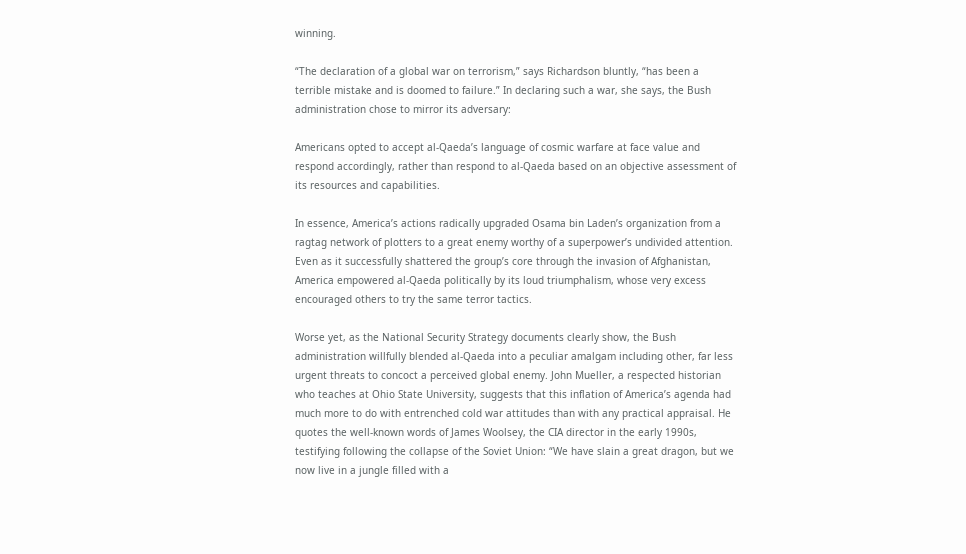winning.

“The declaration of a global war on terrorism,” says Richardson bluntly, “has been a terrible mistake and is doomed to failure.” In declaring such a war, she says, the Bush administration chose to mirror its adversary:

Americans opted to accept al-Qaeda’s language of cosmic warfare at face value and respond accordingly, rather than respond to al-Qaeda based on an objective assessment of its resources and capabilities.

In essence, America’s actions radically upgraded Osama bin Laden’s organization from a ragtag network of plotters to a great enemy worthy of a superpower’s undivided attention. Even as it successfully shattered the group’s core through the invasion of Afghanistan, America empowered al-Qaeda politically by its loud triumphalism, whose very excess encouraged others to try the same terror tactics.

Worse yet, as the National Security Strategy documents clearly show, the Bush administration willfully blended al-Qaeda into a peculiar amalgam including other, far less urgent threats to concoct a perceived global enemy. John Mueller, a respected historian who teaches at Ohio State University, suggests that this inflation of America’s agenda had much more to do with entrenched cold war attitudes than with any practical appraisal. He quotes the well-known words of James Woolsey, the CIA director in the early 1990s, testifying following the collapse of the Soviet Union: “We have slain a great dragon, but we now live in a jungle filled with a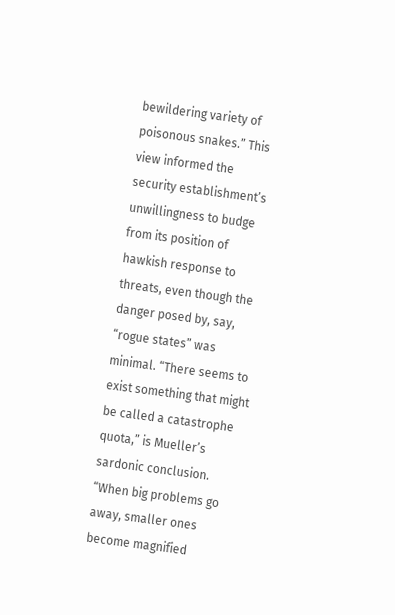bewildering variety of poisonous snakes.” This view informed the security establishment’s unwillingness to budge from its position of hawkish response to threats, even though the danger posed by, say, “rogue states” was minimal. “There seems to exist something that might be called a catastrophe quota,” is Mueller’s sardonic conclusion. “When big problems go away, smaller ones become magnified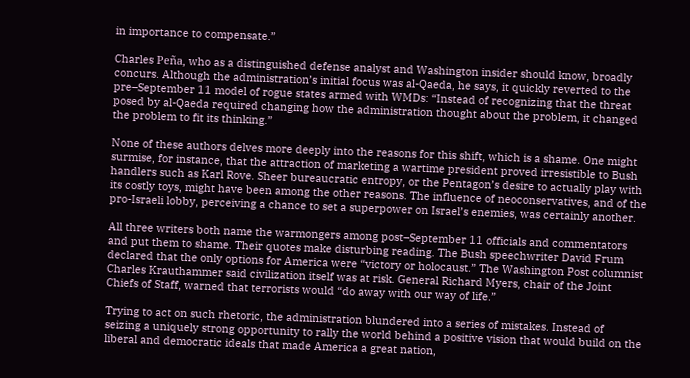in importance to compensate.”

Charles Peña, who as a distinguished defense analyst and Washington insider should know, broadly concurs. Although the administration’s initial focus was al-Qaeda, he says, it quickly reverted to the pre–September 11 model of rogue states armed with WMDs: “Instead of recognizing that the threat posed by al-Qaeda required changing how the administration thought about the problem, it changed the problem to fit its thinking.”

None of these authors delves more deeply into the reasons for this shift, which is a shame. One might surmise, for instance, that the attraction of marketing a wartime president proved irresistible to Bush handlers such as Karl Rove. Sheer bureaucratic entropy, or the Pentagon’s desire to actually play with its costly toys, might have been among the other reasons. The influence of neoconservatives, and of the pro-Israeli lobby, perceiving a chance to set a superpower on Israel’s enemies, was certainly another.

All three writers both name the warmongers among post–September 11 officials and commentators and put them to shame. Their quotes make disturbing reading. The Bush speechwriter David Frum declared that the only options for America were “victory or holocaust.” The Washington Post columnist Charles Krauthammer said civilization itself was at risk. General Richard Myers, chair of the Joint Chiefs of Staff, warned that terrorists would “do away with our way of life.”

Trying to act on such rhetoric, the administration blundered into a series of mistakes. Instead of seizing a uniquely strong opportunity to rally the world behind a positive vision that would build on the liberal and democratic ideals that made America a great nation,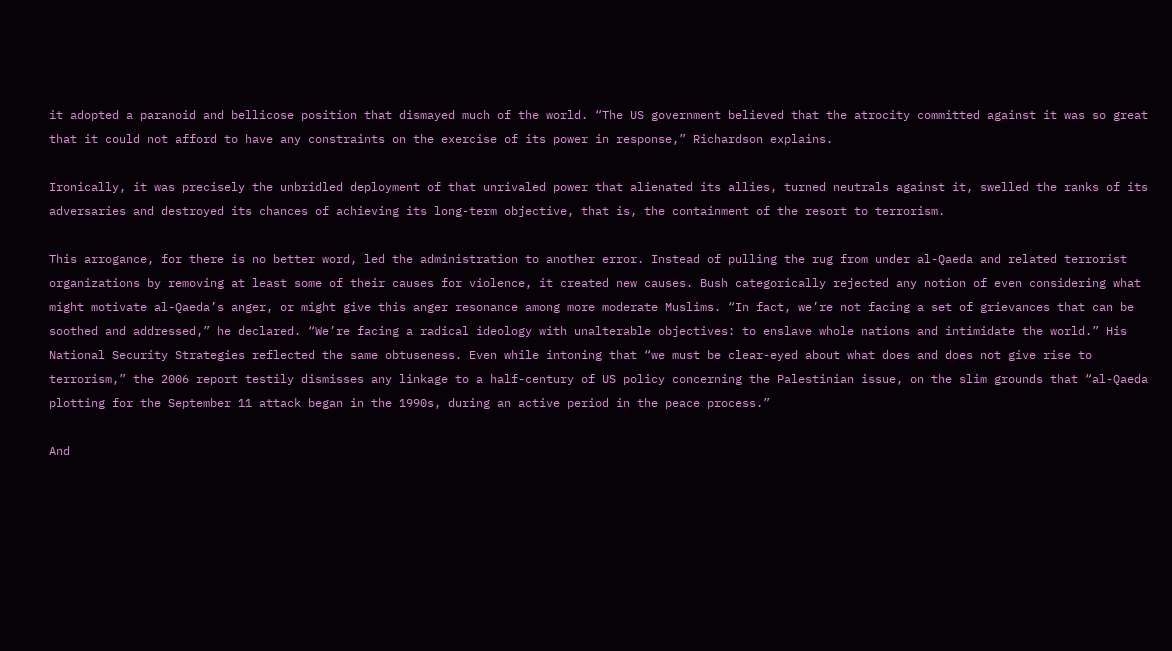it adopted a paranoid and bellicose position that dismayed much of the world. “The US government believed that the atrocity committed against it was so great that it could not afford to have any constraints on the exercise of its power in response,” Richardson explains.

Ironically, it was precisely the unbridled deployment of that unrivaled power that alienated its allies, turned neutrals against it, swelled the ranks of its adversaries and destroyed its chances of achieving its long-term objective, that is, the containment of the resort to terrorism.

This arrogance, for there is no better word, led the administration to another error. Instead of pulling the rug from under al-Qaeda and related terrorist organizations by removing at least some of their causes for violence, it created new causes. Bush categorically rejected any notion of even considering what might motivate al-Qaeda’s anger, or might give this anger resonance among more moderate Muslims. “In fact, we’re not facing a set of grievances that can be soothed and addressed,” he declared. “We’re facing a radical ideology with unalterable objectives: to enslave whole nations and intimidate the world.” His National Security Strategies reflected the same obtuseness. Even while intoning that “we must be clear-eyed about what does and does not give rise to terrorism,” the 2006 report testily dismisses any linkage to a half-century of US policy concerning the Palestinian issue, on the slim grounds that “al-Qaeda plotting for the September 11 attack began in the 1990s, during an active period in the peace process.”

And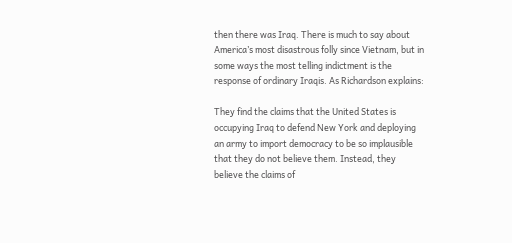then there was Iraq. There is much to say about America’s most disastrous folly since Vietnam, but in some ways the most telling indictment is the response of ordinary Iraqis. As Richardson explains:

They find the claims that the United States is occupying Iraq to defend New York and deploying an army to import democracy to be so implausible that they do not believe them. Instead, they believe the claims of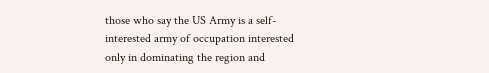those who say the US Army is a self-interested army of occupation interested only in dominating the region and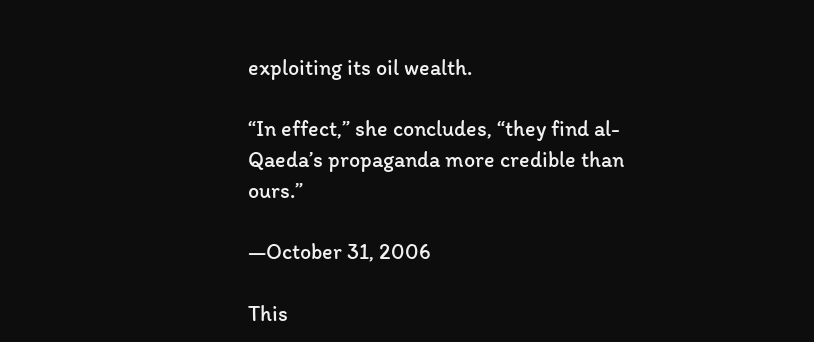exploiting its oil wealth.

“In effect,” she concludes, “they find al-Qaeda’s propaganda more credible than ours.”

—October 31, 2006

This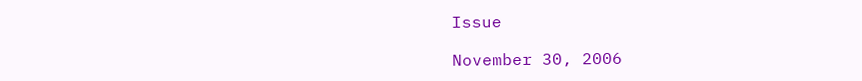Issue

November 30, 2006